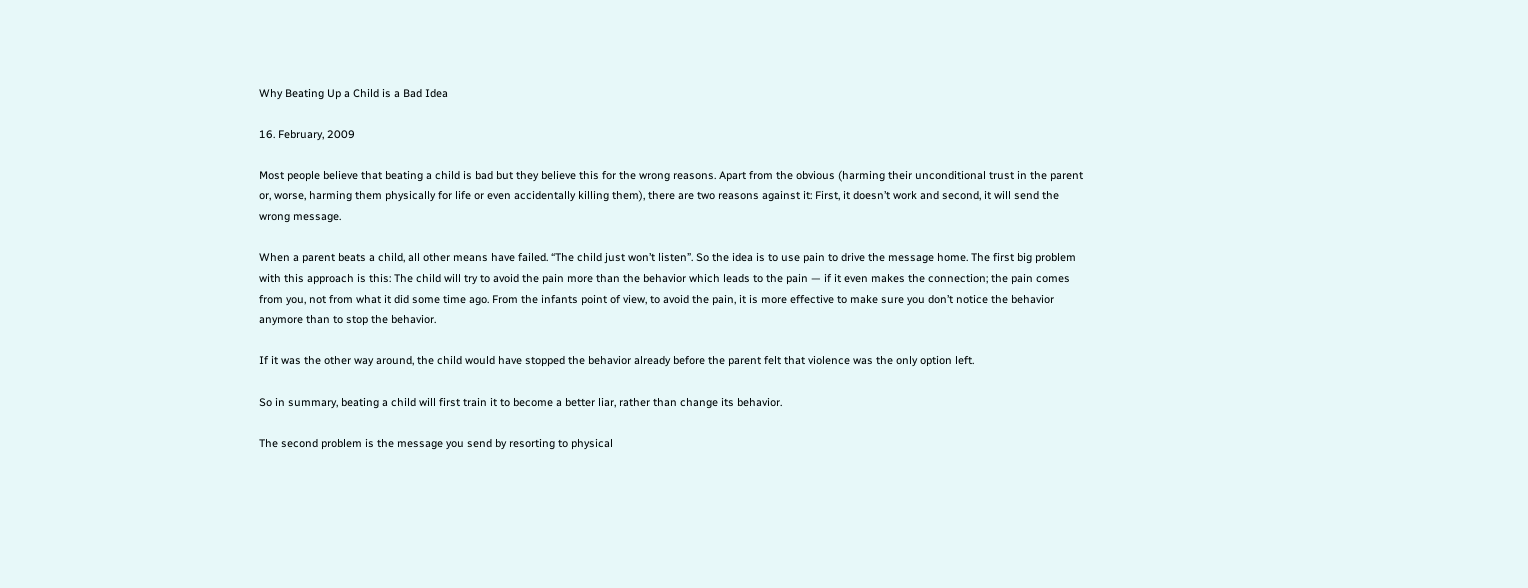Why Beating Up a Child is a Bad Idea

16. February, 2009

Most people believe that beating a child is bad but they believe this for the wrong reasons. Apart from the obvious (harming their unconditional trust in the parent or, worse, harming them physically for life or even accidentally killing them), there are two reasons against it: First, it doesn’t work and second, it will send the wrong message.

When a parent beats a child, all other means have failed. “The child just won’t listen”. So the idea is to use pain to drive the message home. The first big problem with this approach is this: The child will try to avoid the pain more than the behavior which leads to the pain — if it even makes the connection; the pain comes from you, not from what it did some time ago. From the infants point of view, to avoid the pain, it is more effective to make sure you don’t notice the behavior anymore than to stop the behavior.

If it was the other way around, the child would have stopped the behavior already before the parent felt that violence was the only option left.

So in summary, beating a child will first train it to become a better liar, rather than change its behavior.

The second problem is the message you send by resorting to physical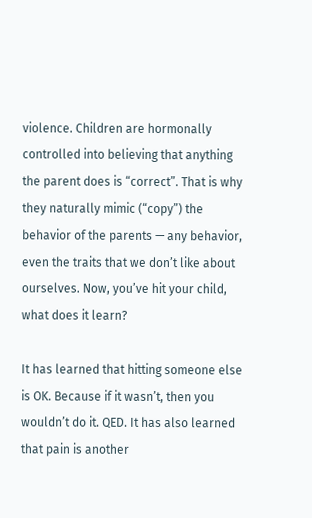violence. Children are hormonally controlled into believing that anything the parent does is “correct”. That is why they naturally mimic (“copy”) the behavior of the parents — any behavior, even the traits that we don’t like about ourselves. Now, you’ve hit your child, what does it learn?

It has learned that hitting someone else is OK. Because if it wasn’t, then you wouldn’t do it. QED. It has also learned that pain is another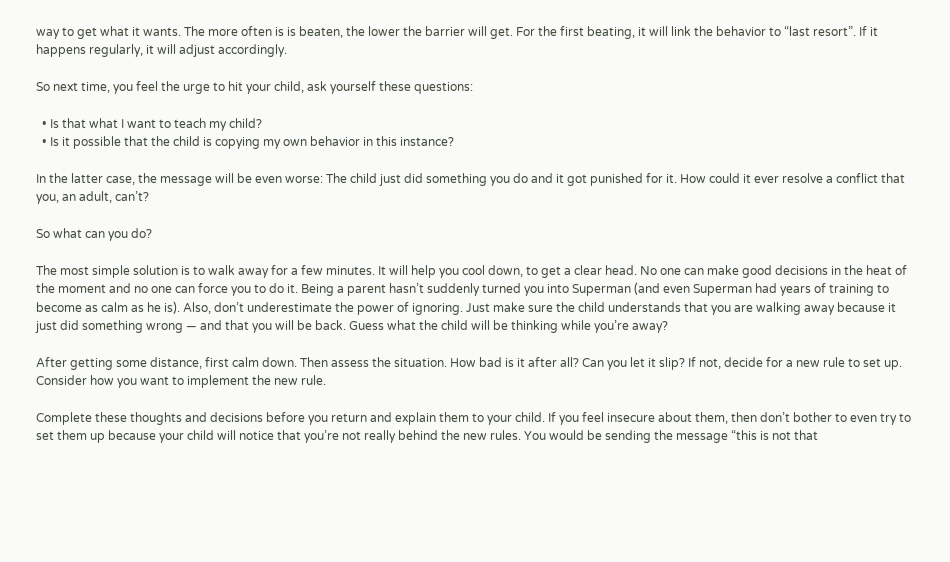way to get what it wants. The more often is is beaten, the lower the barrier will get. For the first beating, it will link the behavior to “last resort”. If it happens regularly, it will adjust accordingly.

So next time, you feel the urge to hit your child, ask yourself these questions:

  • Is that what I want to teach my child?
  • Is it possible that the child is copying my own behavior in this instance?

In the latter case, the message will be even worse: The child just did something you do and it got punished for it. How could it ever resolve a conflict that you, an adult, can’t?

So what can you do?

The most simple solution is to walk away for a few minutes. It will help you cool down, to get a clear head. No one can make good decisions in the heat of the moment and no one can force you to do it. Being a parent hasn’t suddenly turned you into Superman (and even Superman had years of training to become as calm as he is). Also, don’t underestimate the power of ignoring. Just make sure the child understands that you are walking away because it just did something wrong — and that you will be back. Guess what the child will be thinking while you’re away?

After getting some distance, first calm down. Then assess the situation. How bad is it after all? Can you let it slip? If not, decide for a new rule to set up. Consider how you want to implement the new rule.

Complete these thoughts and decisions before you return and explain them to your child. If you feel insecure about them, then don’t bother to even try to set them up because your child will notice that you’re not really behind the new rules. You would be sending the message “this is not that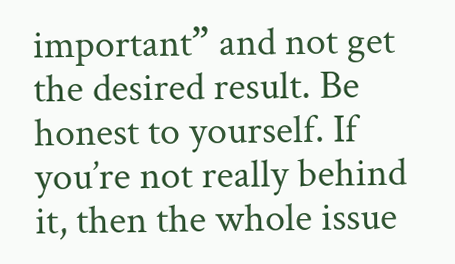important” and not get the desired result. Be honest to yourself. If you’re not really behind it, then the whole issue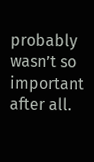probably wasn’t so important after all.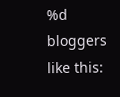%d bloggers like this: